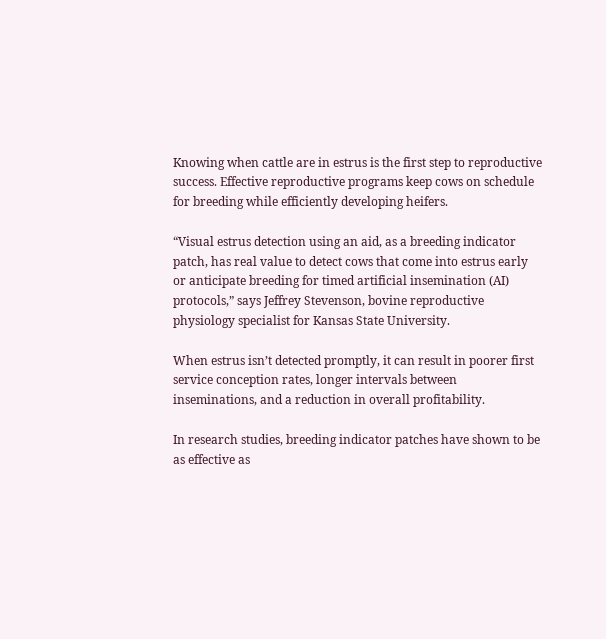Knowing when cattle are in estrus is the first step to reproductive success. Effective reproductive programs keep cows on schedule for breeding while efficiently developing heifers.

“Visual estrus detection using an aid, as a breeding indicator patch, has real value to detect cows that come into estrus early or anticipate breeding for timed artificial insemination (AI) protocols,” says Jeffrey Stevenson, bovine reproductive physiology specialist for Kansas State University.

When estrus isn’t detected promptly, it can result in poorer first service conception rates, longer intervals between inseminations, and a reduction in overall profitability.

In research studies, breeding indicator patches have shown to be as effective as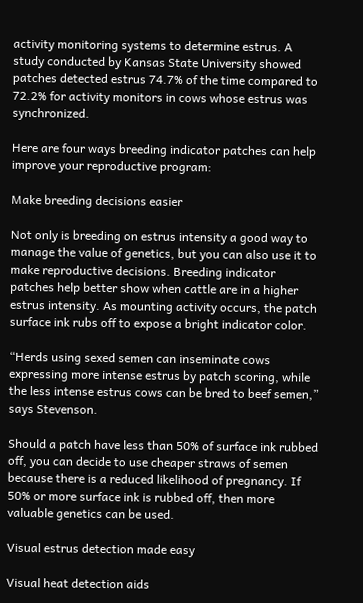activity monitoring systems to determine estrus. A study conducted by Kansas State University showed patches detected estrus 74.7% of the time compared to 72.2% for activity monitors in cows whose estrus was synchronized.

Here are four ways breeding indicator patches can help improve your reproductive program:

Make breeding decisions easier

Not only is breeding on estrus intensity a good way to manage the value of genetics, but you can also use it to make reproductive decisions. Breeding indicator patches help better show when cattle are in a higher estrus intensity. As mounting activity occurs, the patch surface ink rubs off to expose a bright indicator color.

“Herds using sexed semen can inseminate cows expressing more intense estrus by patch scoring, while the less intense estrus cows can be bred to beef semen,” says Stevenson.

Should a patch have less than 50% of surface ink rubbed off, you can decide to use cheaper straws of semen because there is a reduced likelihood of pregnancy. If 50% or more surface ink is rubbed off, then more valuable genetics can be used.

Visual estrus detection made easy

Visual heat detection aids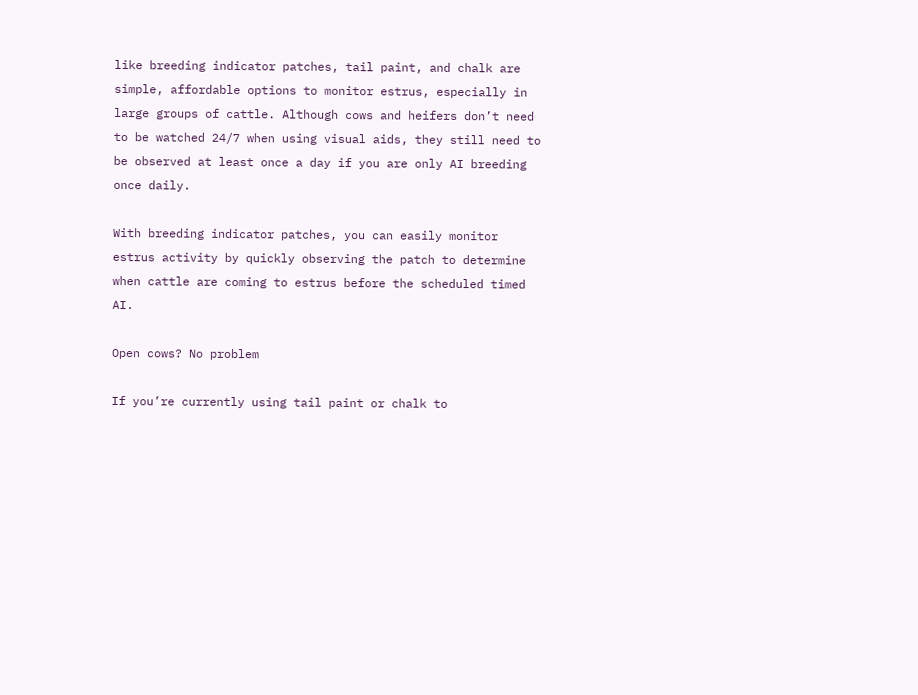like breeding indicator patches, tail paint, and chalk are simple, affordable options to monitor estrus, especially in large groups of cattle. Although cows and heifers don’t need to be watched 24/7 when using visual aids, they still need to be observed at least once a day if you are only AI breeding once daily.

With breeding indicator patches, you can easily monitor estrus activity by quickly observing the patch to determine when cattle are coming to estrus before the scheduled timed AI.

Open cows? No problem

If you’re currently using tail paint or chalk to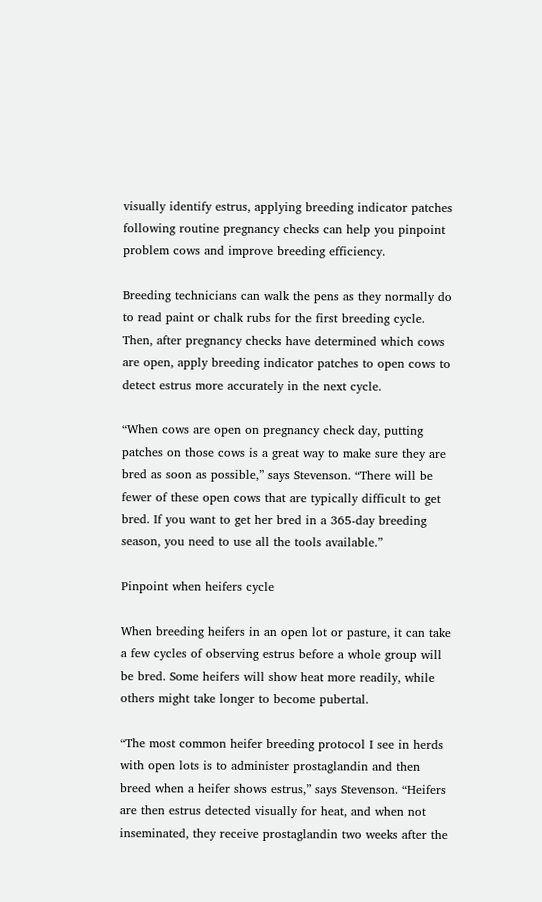visually identify estrus, applying breeding indicator patches following routine pregnancy checks can help you pinpoint problem cows and improve breeding efficiency.

Breeding technicians can walk the pens as they normally do to read paint or chalk rubs for the first breeding cycle. Then, after pregnancy checks have determined which cows are open, apply breeding indicator patches to open cows to detect estrus more accurately in the next cycle.

“When cows are open on pregnancy check day, putting patches on those cows is a great way to make sure they are bred as soon as possible,” says Stevenson. “There will be fewer of these open cows that are typically difficult to get bred. If you want to get her bred in a 365-day breeding season, you need to use all the tools available.”

Pinpoint when heifers cycle

When breeding heifers in an open lot or pasture, it can take a few cycles of observing estrus before a whole group will be bred. Some heifers will show heat more readily, while others might take longer to become pubertal.

“The most common heifer breeding protocol I see in herds with open lots is to administer prostaglandin and then breed when a heifer shows estrus,” says Stevenson. “Heifers are then estrus detected visually for heat, and when not inseminated, they receive prostaglandin two weeks after the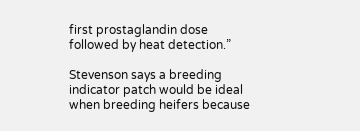first prostaglandin dose followed by heat detection.”

Stevenson says a breeding indicator patch would be ideal when breeding heifers because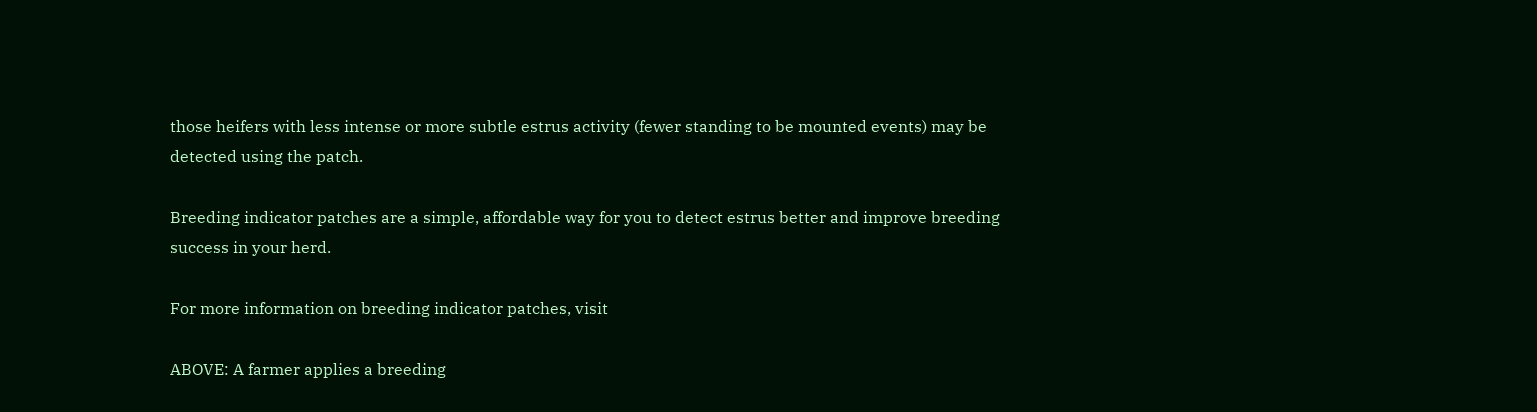those heifers with less intense or more subtle estrus activity (fewer standing to be mounted events) may be detected using the patch.

Breeding indicator patches are a simple, affordable way for you to detect estrus better and improve breeding success in your herd.

For more information on breeding indicator patches, visit

ABOVE: A farmer applies a breeding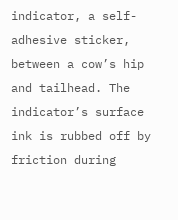indicator, a self-adhesive sticker, between a cow’s hip and tailhead. The indicator’s surface ink is rubbed off by friction during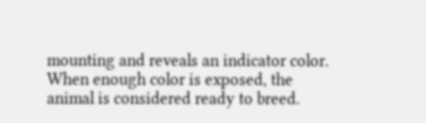mounting and reveals an indicator color. When enough color is exposed, the animal is considered ready to breed.